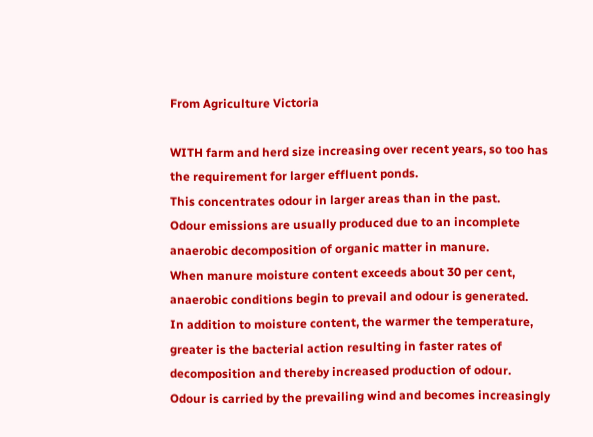From Agriculture Victoria

WITH farm and herd size increasing over recent years, so too has the requirement for larger effluent ponds.
This concentrates odour in larger areas than in the past.
Odour emissions are usually produced due to an incomplete anaerobic decomposition of organic matter in manure.
When manure moisture content exceeds about 30 per cent, anaerobic conditions begin to prevail and odour is generated.
In addition to moisture content, the warmer the temperature, greater is the bacterial action resulting in faster rates of decomposition and thereby increased production of odour.
Odour is carried by the prevailing wind and becomes increasingly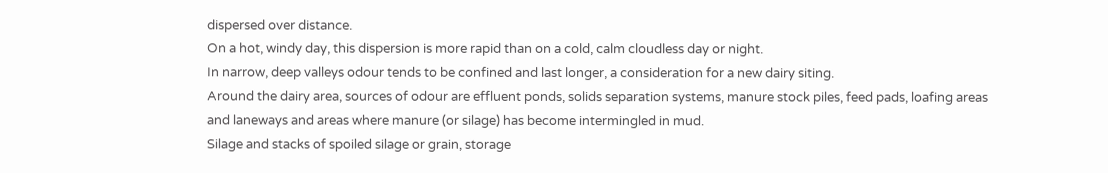dispersed over distance.
On a hot, windy day, this dispersion is more rapid than on a cold, calm cloudless day or night.
In narrow, deep valleys odour tends to be confined and last longer, a consideration for a new dairy siting.
Around the dairy area, sources of odour are effluent ponds, solids separation systems, manure stock piles, feed pads, loafing areas and laneways and areas where manure (or silage) has become intermingled in mud.
Silage and stacks of spoiled silage or grain, storage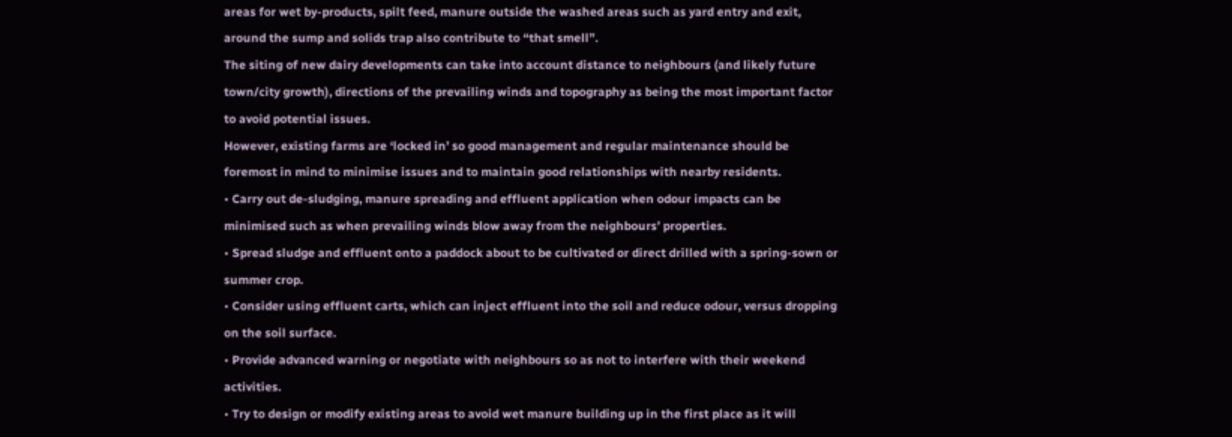areas for wet by-products, spilt feed, manure outside the washed areas such as yard entry and exit, around the sump and solids trap also contribute to “that smell”.
The siting of new dairy developments can take into account distance to neighbours (and likely future town/city growth), directions of the prevailing winds and topography as being the most important factor to avoid potential issues.
However, existing farms are ‘locked in’ so good management and regular maintenance should be foremost in mind to minimise issues and to maintain good relationships with nearby residents.
• Carry out de-sludging, manure spreading and effluent application when odour impacts can be minimised such as when prevailing winds blow away from the neighbours’ properties.
• Spread sludge and effluent onto a paddock about to be cultivated or direct drilled with a spring-sown or summer crop.
• Consider using effluent carts, which can inject effluent into the soil and reduce odour, versus dropping on the soil surface.
• Provide advanced warning or negotiate with neighbours so as not to interfere with their weekend activities.
• Try to design or modify existing areas to avoid wet manure building up in the first place as it will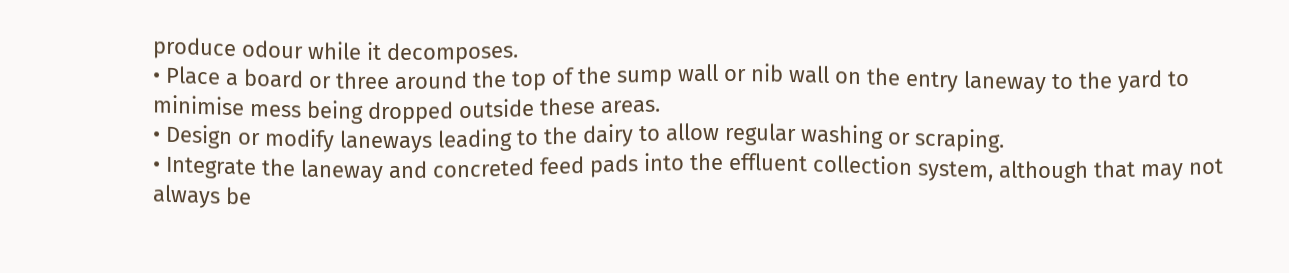produce odour while it decomposes.
• Place a board or three around the top of the sump wall or nib wall on the entry laneway to the yard to minimise mess being dropped outside these areas.
• Design or modify laneways leading to the dairy to allow regular washing or scraping.
• Integrate the laneway and concreted feed pads into the effluent collection system, although that may not always be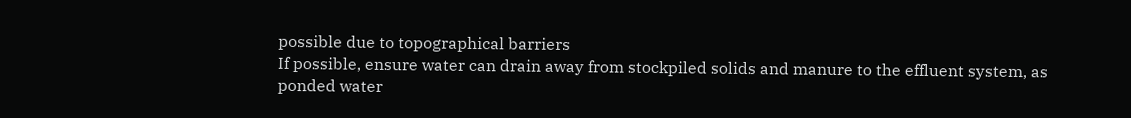possible due to topographical barriers
If possible, ensure water can drain away from stockpiled solids and manure to the effluent system, as ponded water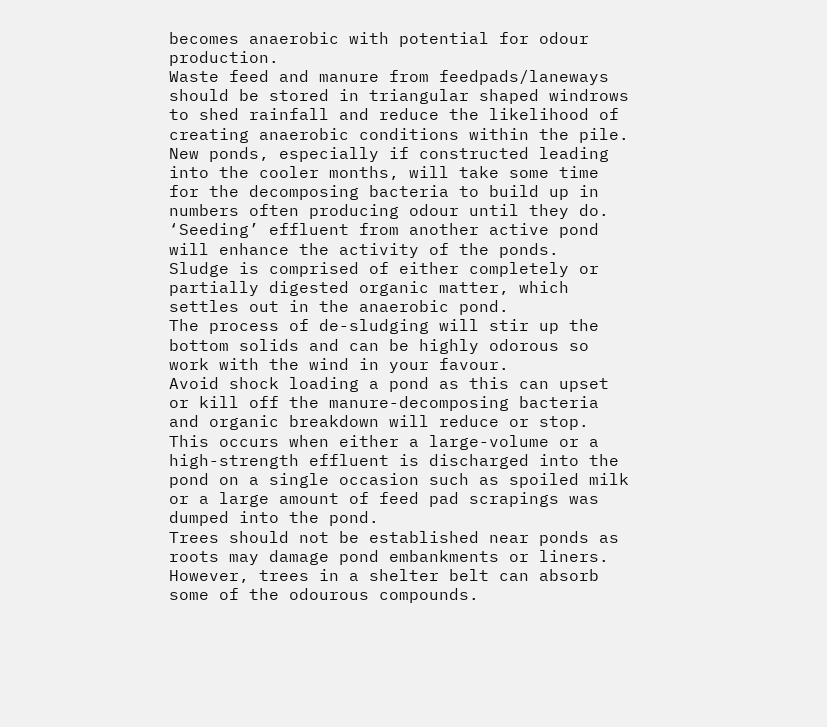becomes anaerobic with potential for odour production.
Waste feed and manure from feedpads/laneways should be stored in triangular shaped windrows to shed rainfall and reduce the likelihood of creating anaerobic conditions within the pile.
New ponds, especially if constructed leading into the cooler months, will take some time for the decomposing bacteria to build up in numbers often producing odour until they do.
‘Seeding’ effluent from another active pond will enhance the activity of the ponds.
Sludge is comprised of either completely or partially digested organic matter, which settles out in the anaerobic pond.
The process of de-sludging will stir up the bottom solids and can be highly odorous so work with the wind in your favour.
Avoid shock loading a pond as this can upset or kill off the manure-decomposing bacteria and organic breakdown will reduce or stop.
This occurs when either a large-volume or a high-strength effluent is discharged into the pond on a single occasion such as spoiled milk or a large amount of feed pad scrapings was dumped into the pond.
Trees should not be established near ponds as roots may damage pond embankments or liners.
However, trees in a shelter belt can absorb some of the odourous compounds.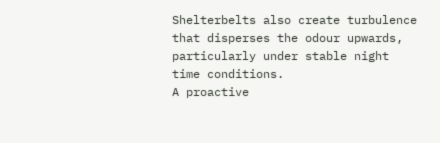Shelterbelts also create turbulence that disperses the odour upwards, particularly under stable night time conditions.
A proactive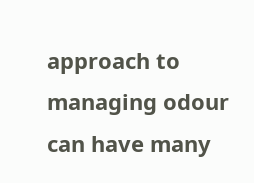approach to managing odour can have many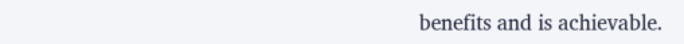benefits and is achievable.